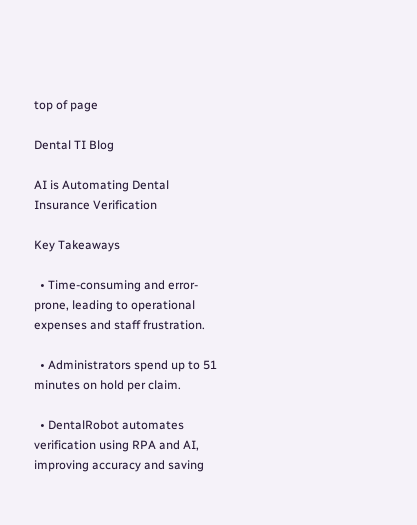top of page

Dental TI Blog

AI is Automating Dental Insurance Verification

Key Takeaways

  • Time-consuming and error-prone, leading to operational expenses and staff frustration.

  • Administrators spend up to 51 minutes on hold per claim.

  • DentalRobot automates verification using RPA and AI, improving accuracy and saving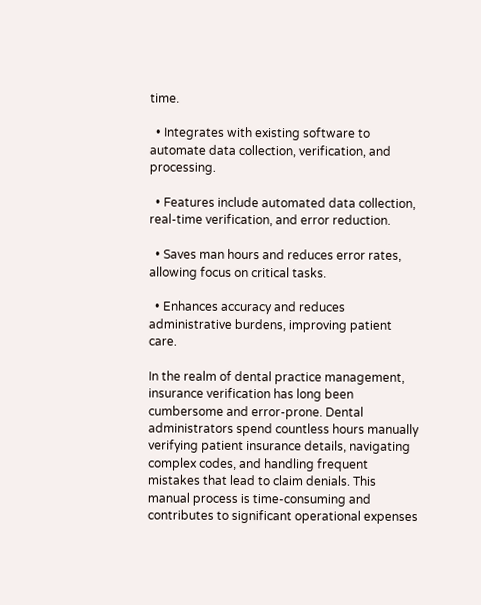time.

  • Integrates with existing software to automate data collection, verification, and processing.

  • Features include automated data collection, real-time verification, and error reduction.

  • Saves man hours and reduces error rates, allowing focus on critical tasks.

  • Enhances accuracy and reduces administrative burdens, improving patient care.

In the realm of dental practice management, insurance verification has long been cumbersome and error-prone. Dental administrators spend countless hours manually verifying patient insurance details, navigating complex codes, and handling frequent mistakes that lead to claim denials. This manual process is time-consuming and contributes to significant operational expenses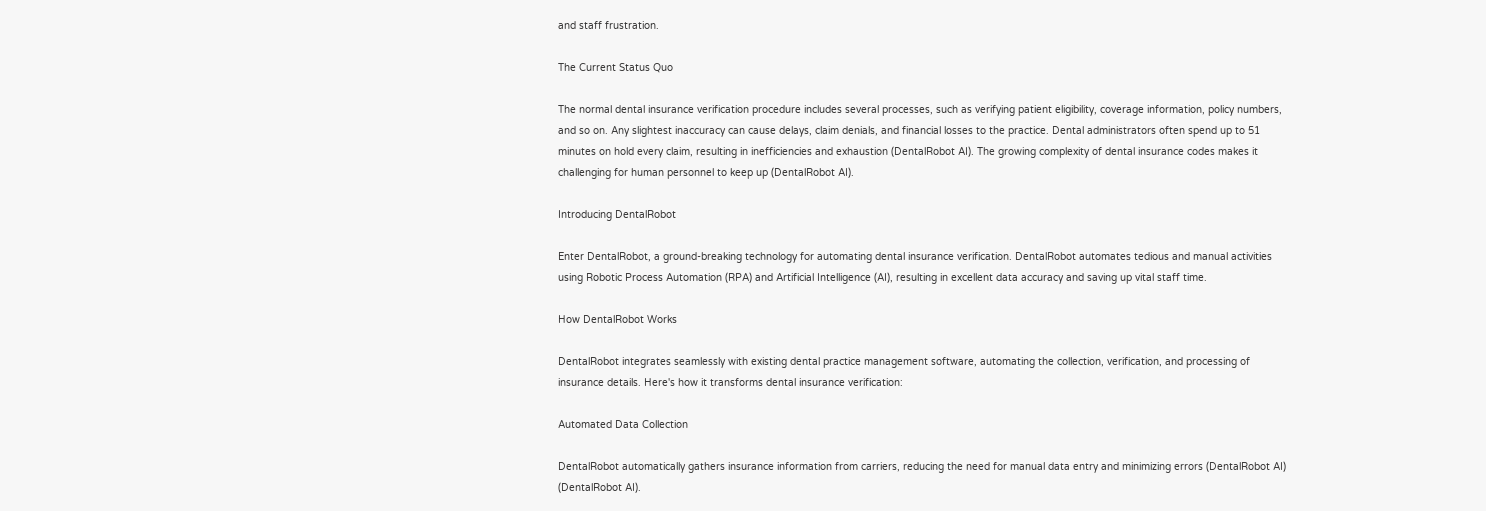and staff frustration.

The Current Status Quo

The normal dental insurance verification procedure includes several processes, such as verifying patient eligibility, coverage information, policy numbers, and so on. Any slightest inaccuracy can cause delays, claim denials, and financial losses to the practice. Dental administrators often spend up to 51 minutes on hold every claim, resulting in inefficiencies and exhaustion (DentalRobot AI). The growing complexity of dental insurance codes makes it challenging for human personnel to keep up (DentalRobot AI).

Introducing DentalRobot

Enter DentalRobot, a ground-breaking technology for automating dental insurance verification. DentalRobot automates tedious and manual activities using Robotic Process Automation (RPA) and Artificial Intelligence (AI), resulting in excellent data accuracy and saving up vital staff time.

How DentalRobot Works

DentalRobot integrates seamlessly with existing dental practice management software, automating the collection, verification, and processing of insurance details. Here's how it transforms dental insurance verification:

Automated Data Collection

DentalRobot automatically gathers insurance information from carriers, reducing the need for manual data entry and minimizing errors (DentalRobot AI) (DentalRobot AI).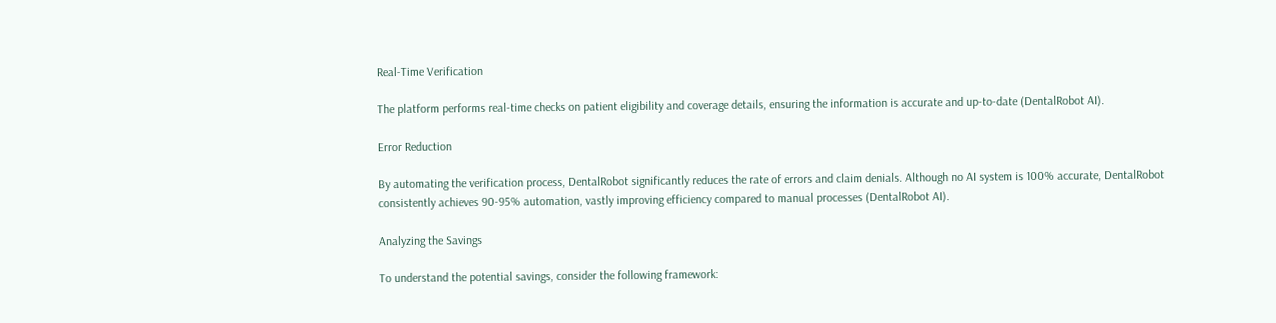Real-Time Verification

The platform performs real-time checks on patient eligibility and coverage details, ensuring the information is accurate and up-to-date (DentalRobot AI).

Error Reduction

By automating the verification process, DentalRobot significantly reduces the rate of errors and claim denials. Although no AI system is 100% accurate, DentalRobot consistently achieves 90-95% automation, vastly improving efficiency compared to manual processes (DentalRobot AI).

Analyzing the Savings

To understand the potential savings, consider the following framework: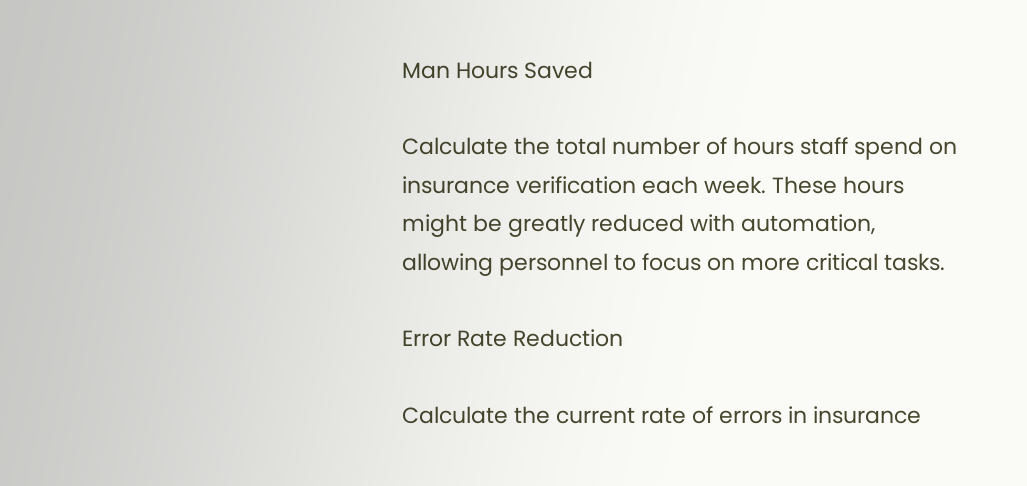Man Hours Saved

Calculate the total number of hours staff spend on insurance verification each week. These hours might be greatly reduced with automation, allowing personnel to focus on more critical tasks.

Error Rate Reduction

Calculate the current rate of errors in insurance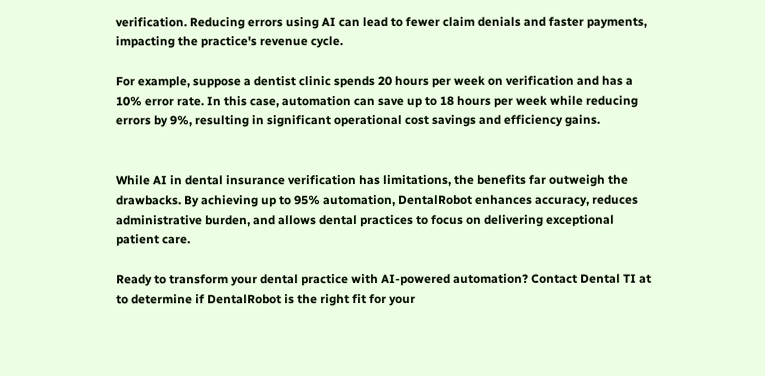verification. Reducing errors using AI can lead to fewer claim denials and faster payments, impacting the practice's revenue cycle.

For example, suppose a dentist clinic spends 20 hours per week on verification and has a 10% error rate. In this case, automation can save up to 18 hours per week while reducing errors by 9%, resulting in significant operational cost savings and efficiency gains.


While AI in dental insurance verification has limitations, the benefits far outweigh the drawbacks. By achieving up to 95% automation, DentalRobot enhances accuracy, reduces administrative burden, and allows dental practices to focus on delivering exceptional patient care.

Ready to transform your dental practice with AI-powered automation? Contact Dental TI at to determine if DentalRobot is the right fit for your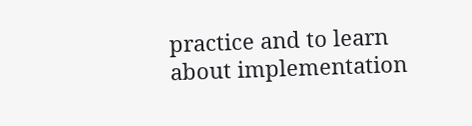practice and to learn about implementation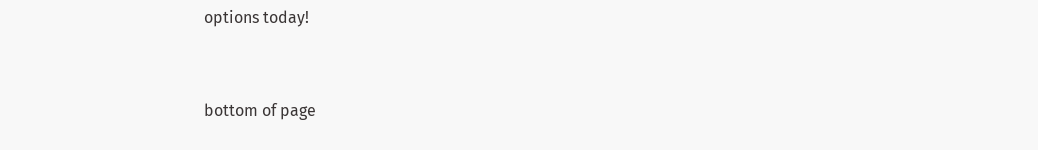options today!


bottom of page